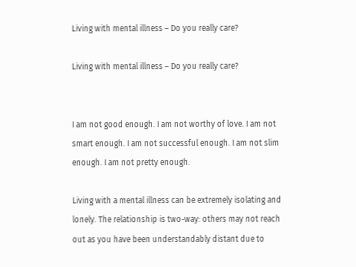Living with mental illness – Do you really care?

Living with mental illness – Do you really care?


I am not good enough. I am not worthy of love. I am not smart enough. I am not successful enough. I am not slim enough. I am not pretty enough.

Living with a mental illness can be extremely isolating and lonely. The relationship is two-way: others may not reach out as you have been understandably distant due to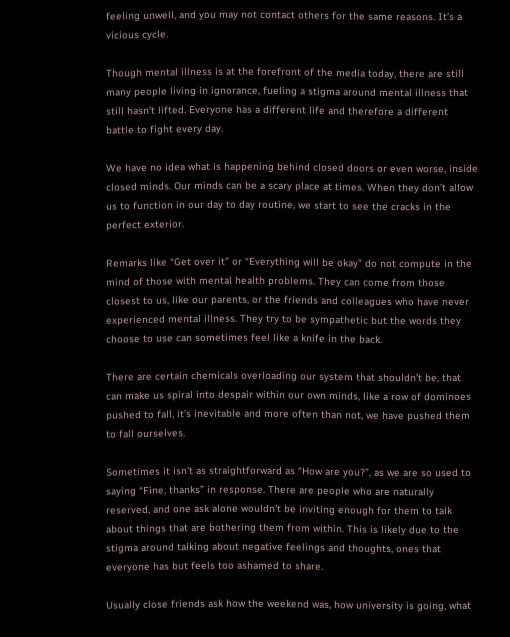feeling unwell, and you may not contact others for the same reasons. It’s a vicious cycle.

Though mental illness is at the forefront of the media today, there are still many people living in ignorance, fueling a stigma around mental illness that still hasn’t lifted. Everyone has a different life and therefore a different battle to fight every day.

We have no idea what is happening behind closed doors or even worse, inside closed minds. Our minds can be a scary place at times. When they don’t allow us to function in our day to day routine, we start to see the cracks in the perfect exterior.

Remarks like “Get over it” or “Everything will be okay” do not compute in the mind of those with mental health problems. They can come from those closest to us, like our parents, or the friends and colleagues who have never experienced mental illness. They try to be sympathetic but the words they choose to use can sometimes feel like a knife in the back.

There are certain chemicals overloading our system that shouldn’t be, that can make us spiral into despair within our own minds, like a row of dominoes pushed to fall, it’s inevitable and more often than not, we have pushed them to fall ourselves.

Sometimes it isn’t as straightforward as “How are you?”, as we are so used to saying “Fine, thanks” in response. There are people who are naturally reserved, and one ask alone wouldn’t be inviting enough for them to talk about things that are bothering them from within. This is likely due to the stigma around talking about negative feelings and thoughts, ones that everyone has but feels too ashamed to share.

Usually close friends ask how the weekend was, how university is going, what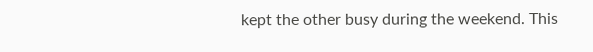kept the other busy during the weekend. This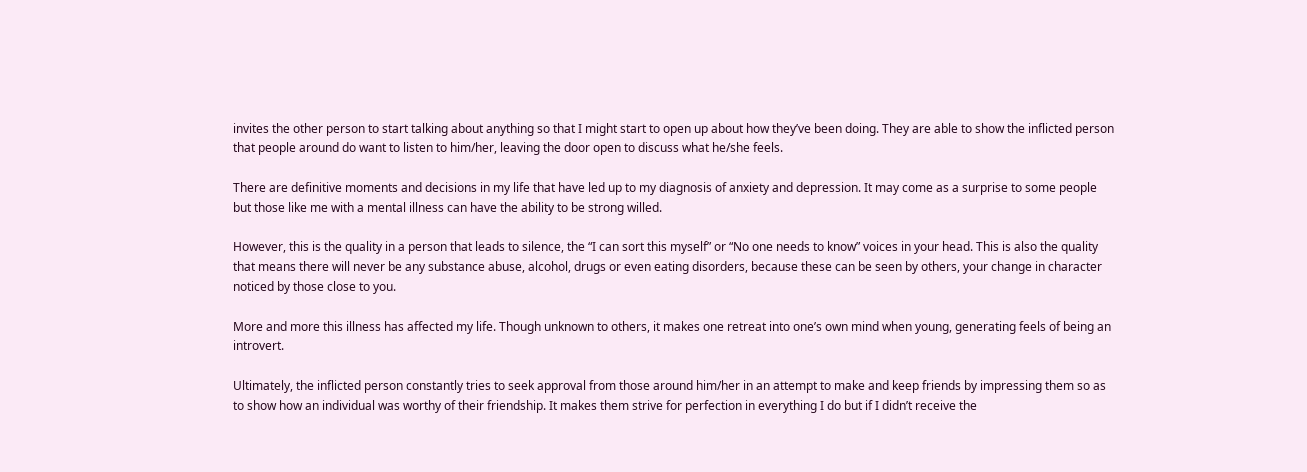invites the other person to start talking about anything so that I might start to open up about how they’ve been doing. They are able to show the inflicted person that people around do want to listen to him/her, leaving the door open to discuss what he/she feels.

There are definitive moments and decisions in my life that have led up to my diagnosis of anxiety and depression. It may come as a surprise to some people but those like me with a mental illness can have the ability to be strong willed.

However, this is the quality in a person that leads to silence, the “I can sort this myself” or “No one needs to know” voices in your head. This is also the quality that means there will never be any substance abuse, alcohol, drugs or even eating disorders, because these can be seen by others, your change in character noticed by those close to you.

More and more this illness has affected my life. Though unknown to others, it makes one retreat into one’s own mind when young, generating feels of being an introvert.

Ultimately, the inflicted person constantly tries to seek approval from those around him/her in an attempt to make and keep friends by impressing them so as to show how an individual was worthy of their friendship. It makes them strive for perfection in everything I do but if I didn’t receive the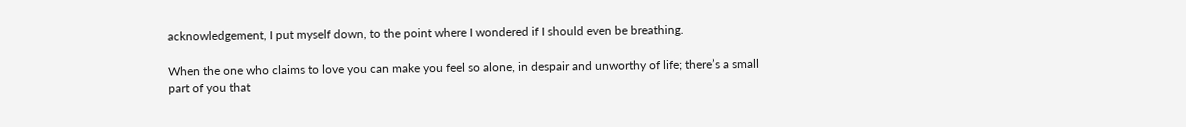acknowledgement, I put myself down, to the point where I wondered if I should even be breathing.

When the one who claims to love you can make you feel so alone, in despair and unworthy of life; there’s a small part of you that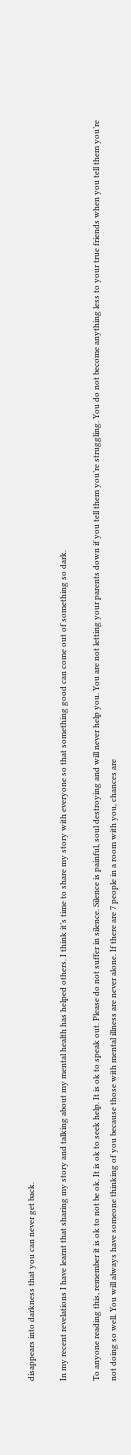disappears into darkness that you can never get back.

In my recent revelations I have learnt that sharing my story and talking about my mental health has helped others. I think it’s time to share my story with everyone so that something good can come out of something so dark.

To anyone reading this, remember it is ok to not be ok. It is ok to seek help. It is ok to speak out. Please do not suffer in silence. Silence is painful, soul destroying and will never help you. You are not letting your parents down if you tell them you’re struggling. You do not become anything less to your true friends when you tell them you’re not doing so well. You will always have someone thinking of you because those with mental illness are never alone. If there are 7 people in a room with you, chances are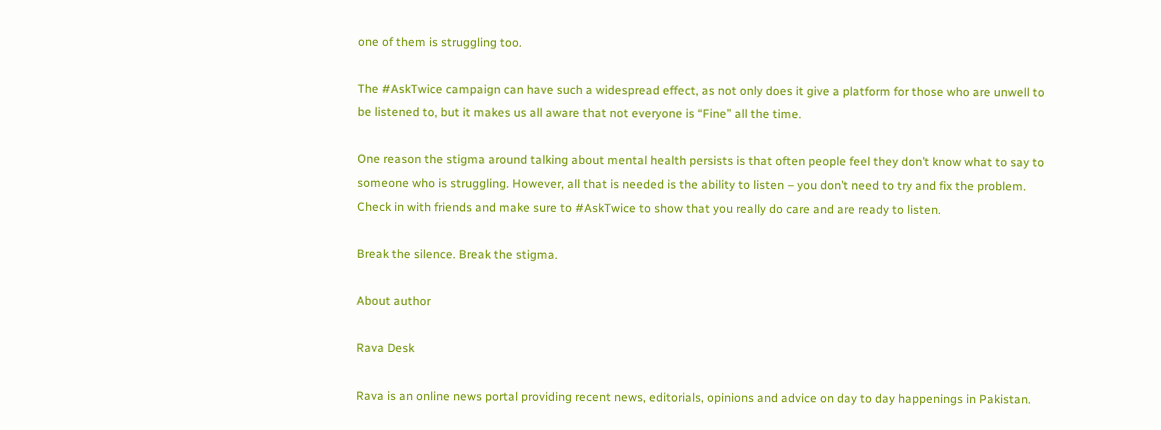one of them is struggling too.

The #AskTwice campaign can have such a widespread effect, as not only does it give a platform for those who are unwell to be listened to, but it makes us all aware that not everyone is “Fine” all the time.

One reason the stigma around talking about mental health persists is that often people feel they don’t know what to say to someone who is struggling. However, all that is needed is the ability to listen – you don’t need to try and fix the problem. Check in with friends and make sure to #AskTwice to show that you really do care and are ready to listen.

Break the silence. Break the stigma.

About author

Rava Desk

Rava is an online news portal providing recent news, editorials, opinions and advice on day to day happenings in Pakistan.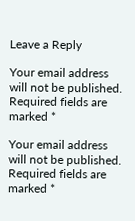Leave a Reply

Your email address will not be published. Required fields are marked *

Your email address will not be published. Required fields are marked *